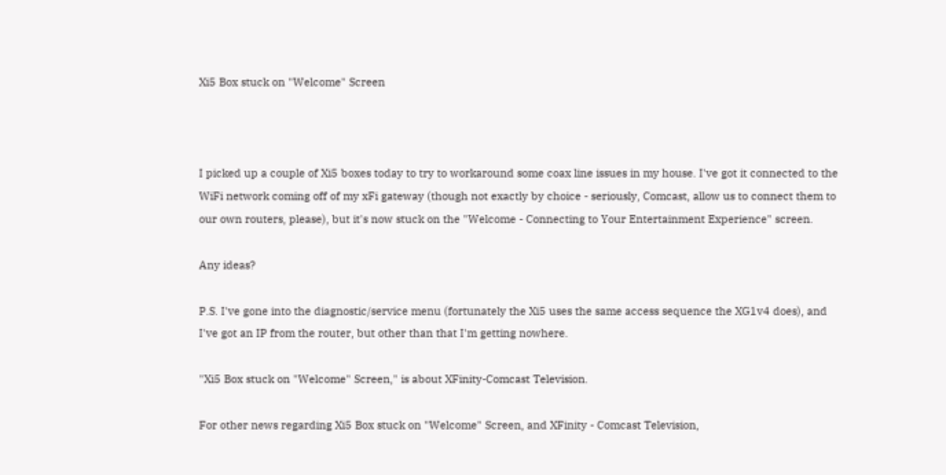Xi5 Box stuck on "Welcome" Screen



I picked up a couple of Xi5 boxes today to try to workaround some coax line issues in my house. I've got it connected to the WiFi network coming off of my xFi gateway (though not exactly by choice - seriously, Comcast, allow us to connect them to our own routers, please), but it's now stuck on the "Welcome - Connecting to Your Entertainment Experience" screen.

Any ideas?

P.S. I've gone into the diagnostic/service menu (fortunately the Xi5 uses the same access sequence the XG1v4 does), and I've got an IP from the router, but other than that I'm getting nowhere.

"Xi5 Box stuck on "Welcome" Screen," is about XFinity-Comcast Television.

For other news regarding Xi5 Box stuck on "Welcome" Screen, and XFinity - Comcast Television,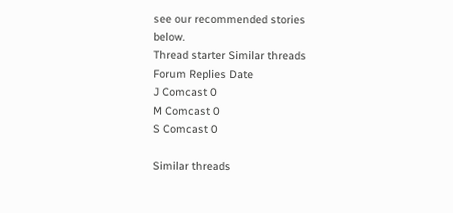see our recommended stories below.
Thread starter Similar threads Forum Replies Date
J Comcast 0
M Comcast 0
S Comcast 0

Similar threads